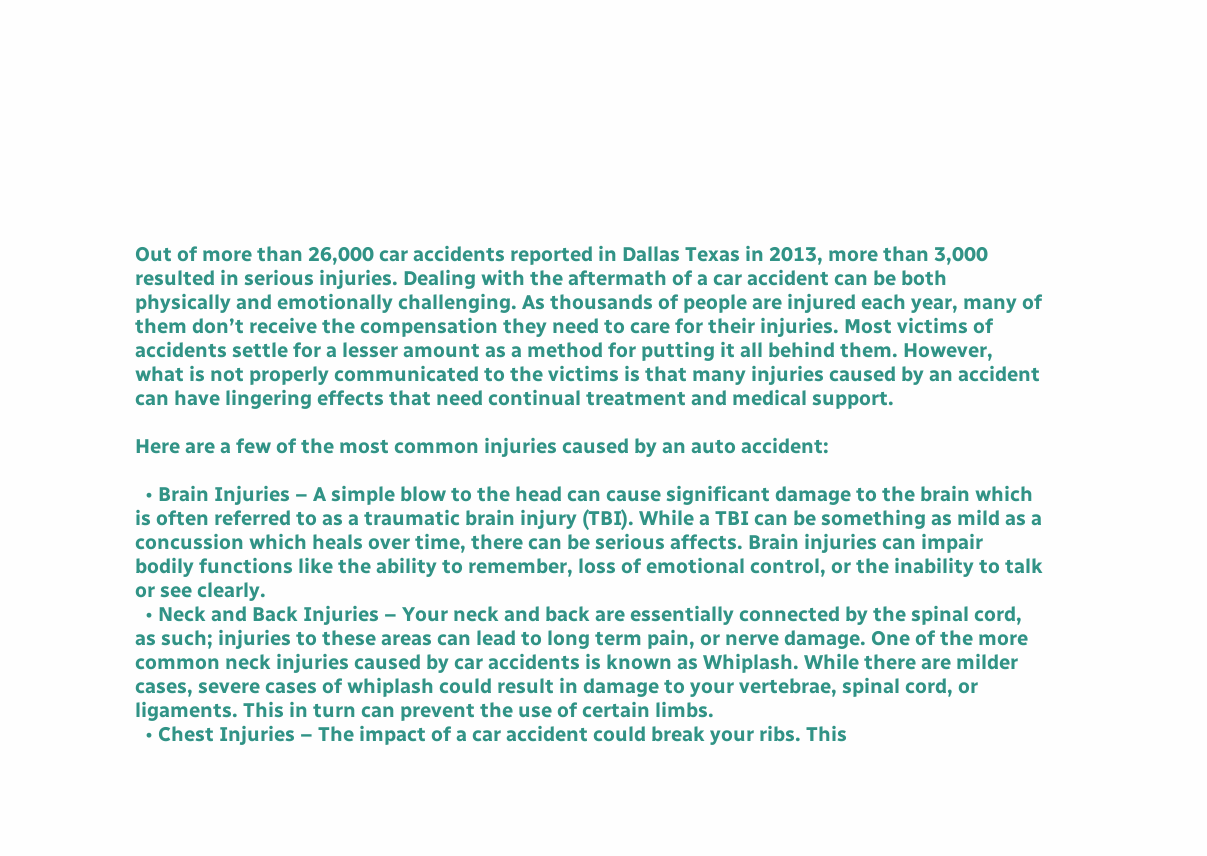Out of more than 26,000 car accidents reported in Dallas Texas in 2013, more than 3,000 resulted in serious injuries. Dealing with the aftermath of a car accident can be both physically and emotionally challenging. As thousands of people are injured each year, many of them don’t receive the compensation they need to care for their injuries. Most victims of accidents settle for a lesser amount as a method for putting it all behind them. However, what is not properly communicated to the victims is that many injuries caused by an accident can have lingering effects that need continual treatment and medical support.

Here are a few of the most common injuries caused by an auto accident:

  • Brain Injuries – A simple blow to the head can cause significant damage to the brain which is often referred to as a traumatic brain injury (TBI). While a TBI can be something as mild as a concussion which heals over time, there can be serious affects. Brain injuries can impair bodily functions like the ability to remember, loss of emotional control, or the inability to talk or see clearly.
  • Neck and Back Injuries – Your neck and back are essentially connected by the spinal cord, as such; injuries to these areas can lead to long term pain, or nerve damage. One of the more common neck injuries caused by car accidents is known as Whiplash. While there are milder cases, severe cases of whiplash could result in damage to your vertebrae, spinal cord, or ligaments. This in turn can prevent the use of certain limbs.
  • Chest Injuries – The impact of a car accident could break your ribs. This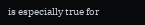is especially true for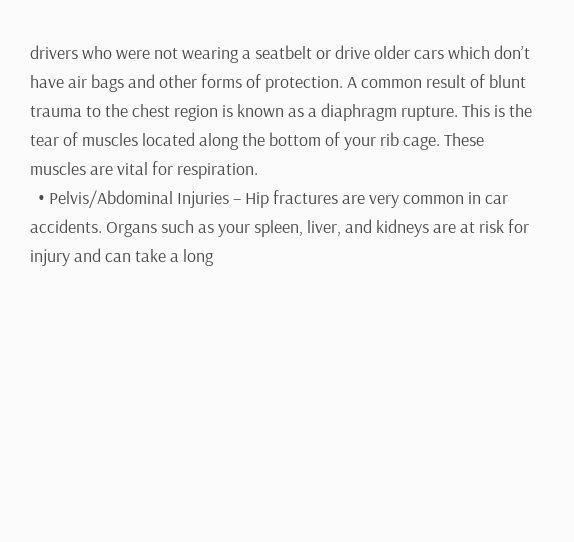drivers who were not wearing a seatbelt or drive older cars which don’t have air bags and other forms of protection. A common result of blunt trauma to the chest region is known as a diaphragm rupture. This is the tear of muscles located along the bottom of your rib cage. These muscles are vital for respiration.
  • Pelvis/Abdominal Injuries – Hip fractures are very common in car accidents. Organs such as your spleen, liver, and kidneys are at risk for injury and can take a long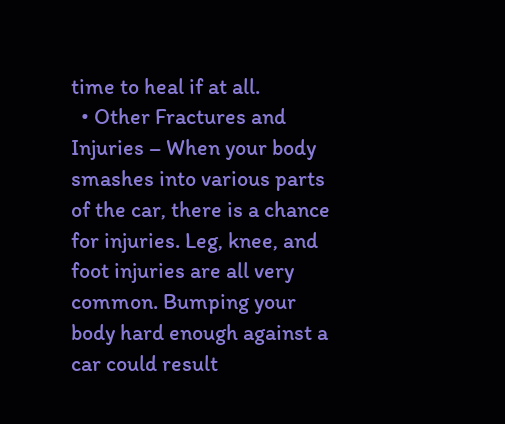time to heal if at all.
  • Other Fractures and Injuries – When your body smashes into various parts of the car, there is a chance for injuries. Leg, knee, and foot injuries are all very common. Bumping your body hard enough against a car could result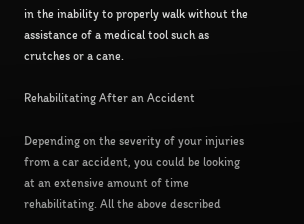in the inability to properly walk without the assistance of a medical tool such as crutches or a cane.

Rehabilitating After an Accident

Depending on the severity of your injuries from a car accident, you could be looking at an extensive amount of time rehabilitating. All the above described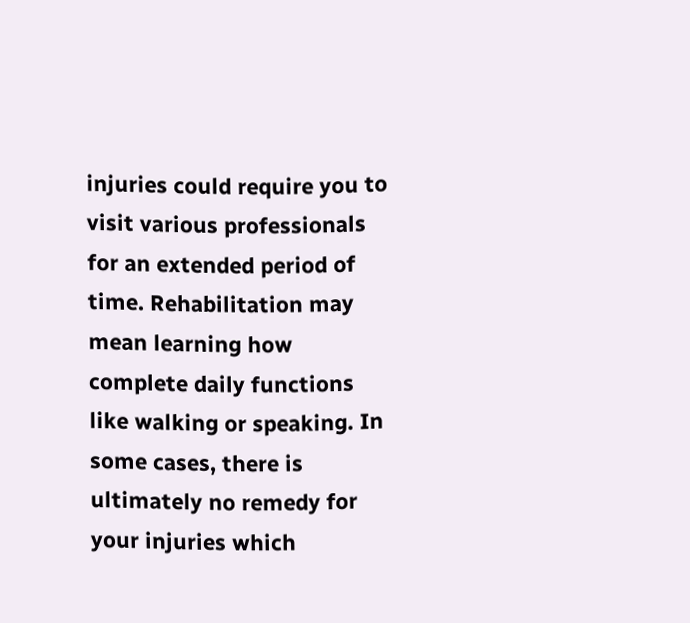injuries could require you to visit various professionals for an extended period of time. Rehabilitation may mean learning how complete daily functions like walking or speaking. In some cases, there is ultimately no remedy for your injuries which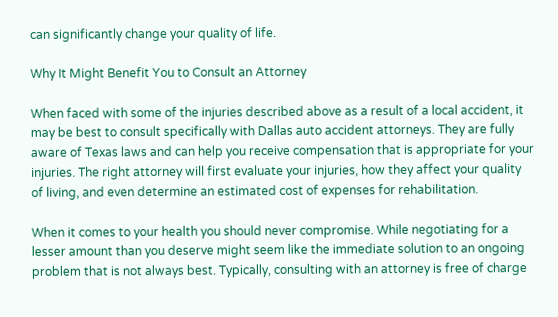can significantly change your quality of life.

Why It Might Benefit You to Consult an Attorney

When faced with some of the injuries described above as a result of a local accident, it may be best to consult specifically with Dallas auto accident attorneys. They are fully aware of Texas laws and can help you receive compensation that is appropriate for your injuries. The right attorney will first evaluate your injuries, how they affect your quality of living, and even determine an estimated cost of expenses for rehabilitation.

When it comes to your health you should never compromise. While negotiating for a lesser amount than you deserve might seem like the immediate solution to an ongoing problem that is not always best. Typically, consulting with an attorney is free of charge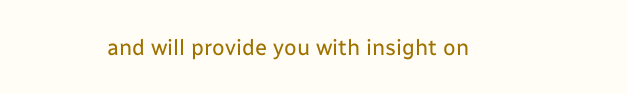and will provide you with insight on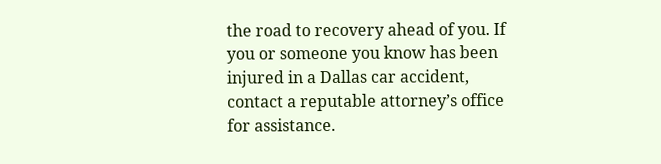the road to recovery ahead of you. If you or someone you know has been injured in a Dallas car accident, contact a reputable attorney’s office for assistance.